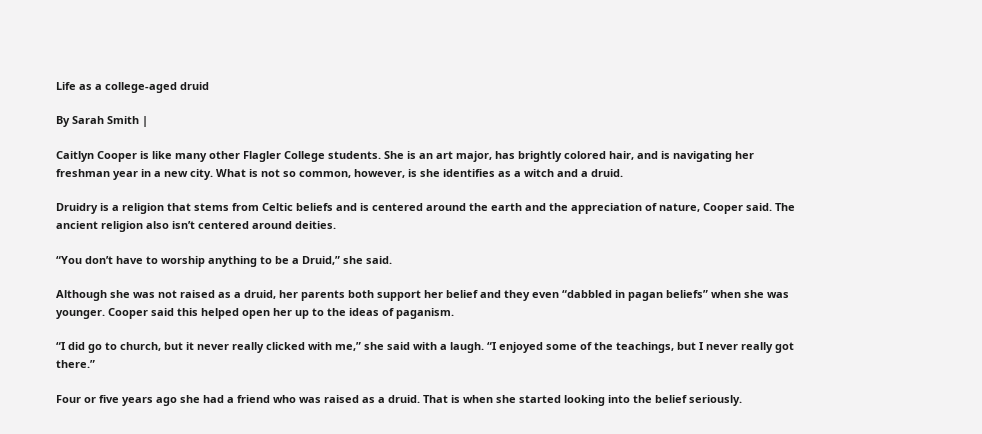Life as a college-aged druid

By Sarah Smith |

Caitlyn Cooper is like many other Flagler College students. She is an art major, has brightly colored hair, and is navigating her freshman year in a new city. What is not so common, however, is she identifies as a witch and a druid.

Druidry is a religion that stems from Celtic beliefs and is centered around the earth and the appreciation of nature, Cooper said. The ancient religion also isn’t centered around deities.

“You don’t have to worship anything to be a Druid,” she said.

Although she was not raised as a druid, her parents both support her belief and they even “dabbled in pagan beliefs” when she was younger. Cooper said this helped open her up to the ideas of paganism.

“I did go to church, but it never really clicked with me,” she said with a laugh. “I enjoyed some of the teachings, but I never really got there.”

Four or five years ago she had a friend who was raised as a druid. That is when she started looking into the belief seriously.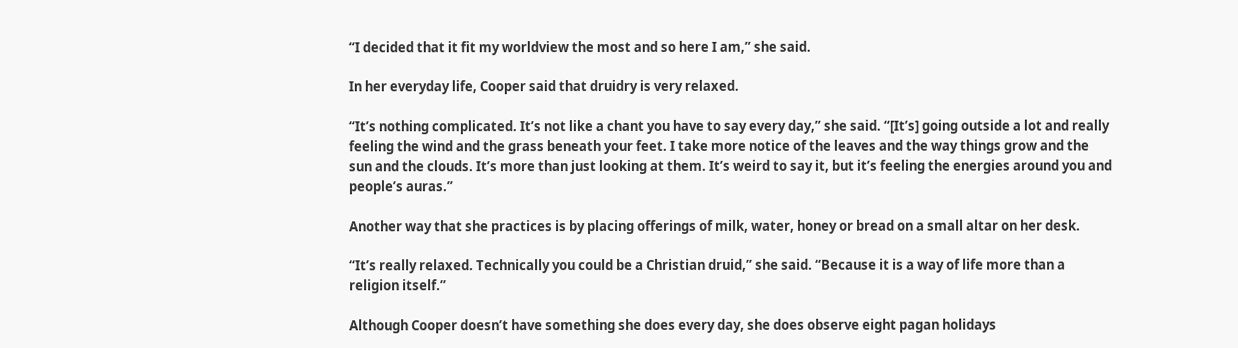“I decided that it fit my worldview the most and so here I am,” she said.

In her everyday life, Cooper said that druidry is very relaxed.

“It’s nothing complicated. It’s not like a chant you have to say every day,” she said. “[It’s] going outside a lot and really feeling the wind and the grass beneath your feet. I take more notice of the leaves and the way things grow and the sun and the clouds. It’s more than just looking at them. It’s weird to say it, but it’s feeling the energies around you and people’s auras.”

Another way that she practices is by placing offerings of milk, water, honey or bread on a small altar on her desk.

“It’s really relaxed. Technically you could be a Christian druid,” she said. “Because it is a way of life more than a religion itself.”

Although Cooper doesn’t have something she does every day, she does observe eight pagan holidays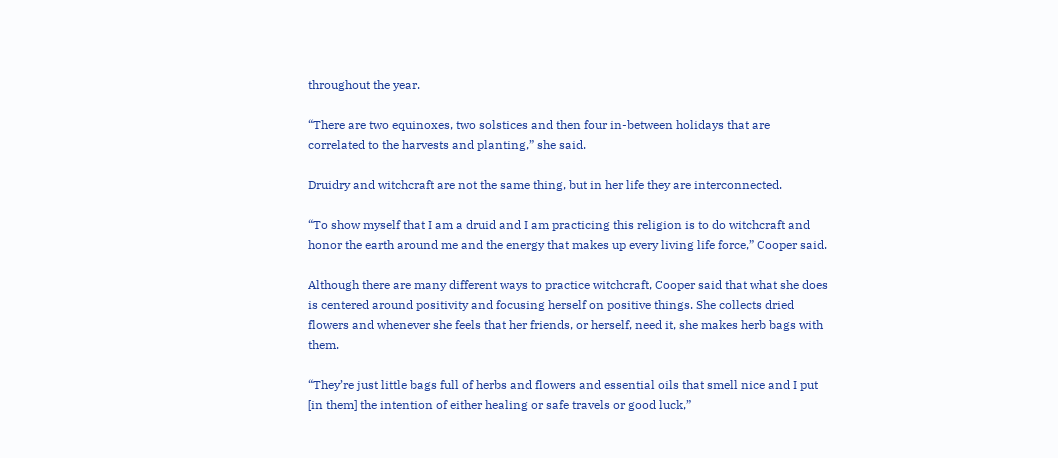throughout the year.

“There are two equinoxes, two solstices and then four in-between holidays that are correlated to the harvests and planting,” she said.

Druidry and witchcraft are not the same thing, but in her life they are interconnected.

“To show myself that I am a druid and I am practicing this religion is to do witchcraft and honor the earth around me and the energy that makes up every living life force,” Cooper said.

Although there are many different ways to practice witchcraft, Cooper said that what she does is centered around positivity and focusing herself on positive things. She collects dried flowers and whenever she feels that her friends, or herself, need it, she makes herb bags with them.

“They’re just little bags full of herbs and flowers and essential oils that smell nice and I put [in them] the intention of either healing or safe travels or good luck,”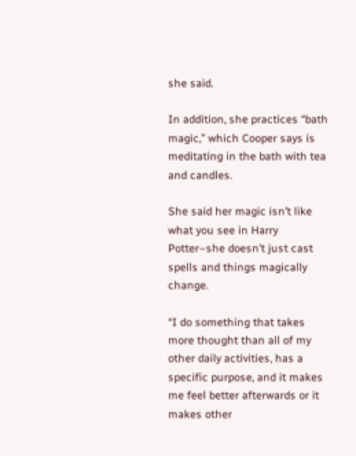she said.

In addition, she practices “bath magic,” which Cooper says is meditating in the bath with tea and candles.

She said her magic isn’t like what you see in Harry Potter–she doesn’t just cast spells and things magically change.

“I do something that takes more thought than all of my other daily activities, has a specific purpose, and it makes me feel better afterwards or it makes other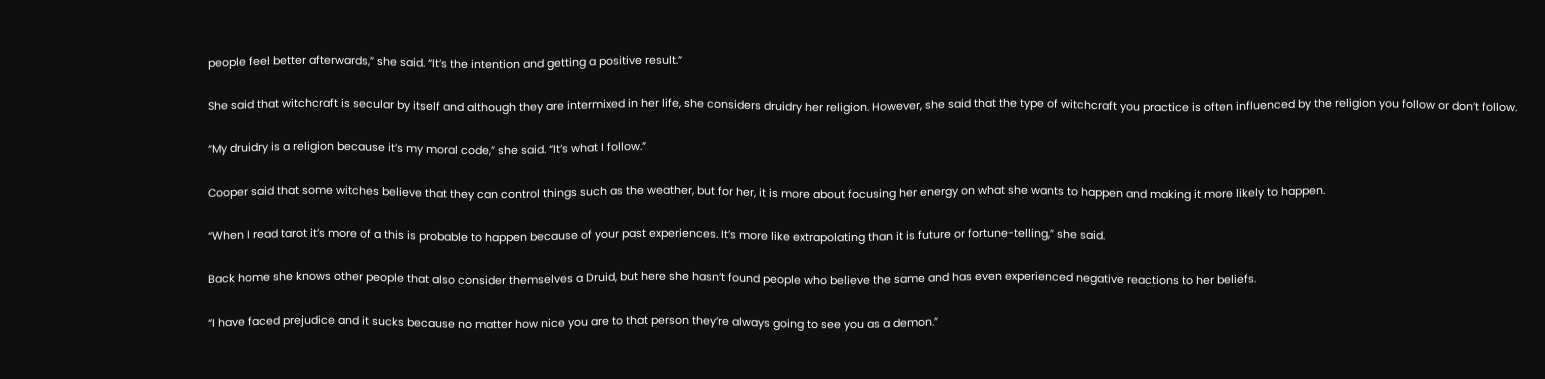people feel better afterwards,” she said. “It’s the intention and getting a positive result.”

She said that witchcraft is secular by itself and although they are intermixed in her life, she considers druidry her religion. However, she said that the type of witchcraft you practice is often influenced by the religion you follow or don’t follow.

“My druidry is a religion because it’s my moral code,” she said. “It’s what I follow.”

Cooper said that some witches believe that they can control things such as the weather, but for her, it is more about focusing her energy on what she wants to happen and making it more likely to happen.

“When I read tarot it’s more of a this is probable to happen because of your past experiences. It’s more like extrapolating than it is future or fortune-telling,” she said.

Back home she knows other people that also consider themselves a Druid, but here she hasn’t found people who believe the same and has even experienced negative reactions to her beliefs.

“I have faced prejudice and it sucks because no matter how nice you are to that person they’re always going to see you as a demon.”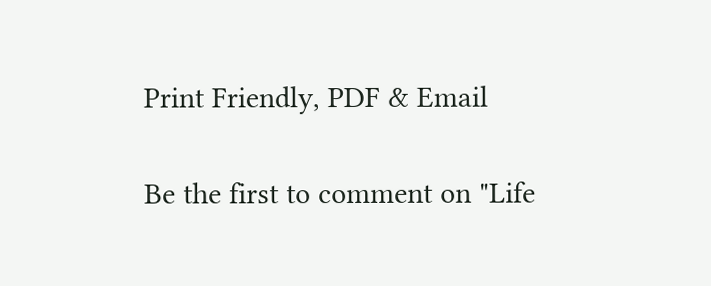Print Friendly, PDF & Email

Be the first to comment on "Life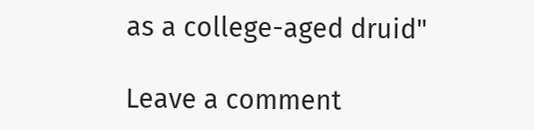as a college-aged druid"

Leave a comment